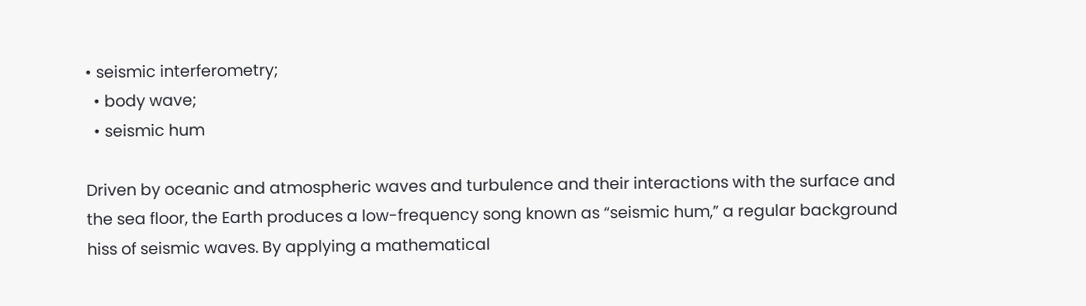• seismic interferometry;
  • body wave;
  • seismic hum

Driven by oceanic and atmospheric waves and turbulence and their interactions with the surface and the sea floor, the Earth produces a low-frequency song known as “seismic hum,” a regular background hiss of seismic waves. By applying a mathematical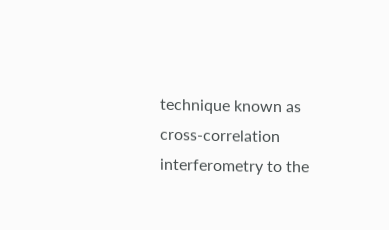technique known as cross-correlation interferometry to the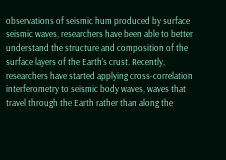observations of seismic hum produced by surface seismic waves, researchers have been able to better understand the structure and composition of the surface layers of the Earth's crust. Recently, researchers have started applying cross-correlation interferometry to seismic body waves, waves that travel through the Earth rather than along the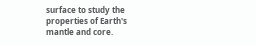surface to study the properties of Earth's mantle and core.